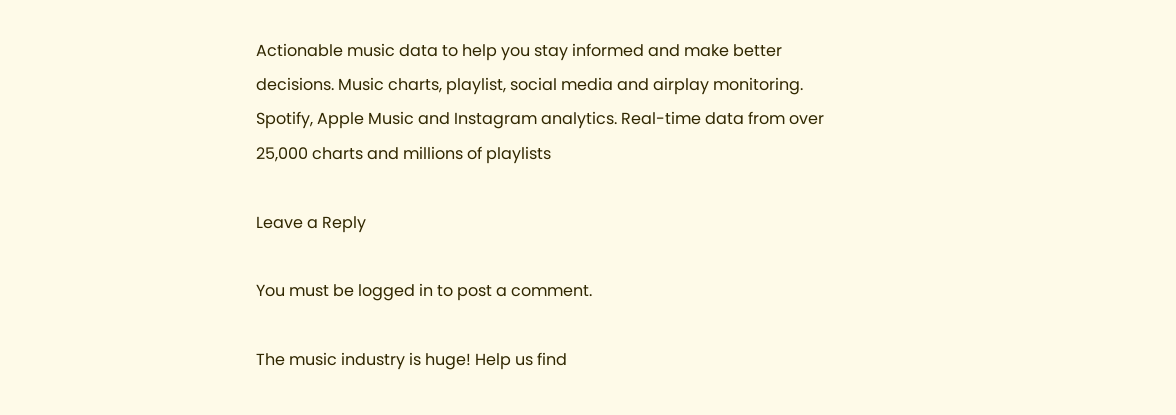Actionable music data to help you stay informed and make better decisions. Music charts, playlist, social media and airplay monitoring. Spotify, Apple Music and Instagram analytics. Real-time data from over 25,000 charts and millions of playlists

Leave a Reply

You must be logged in to post a comment.

The music industry is huge! Help us find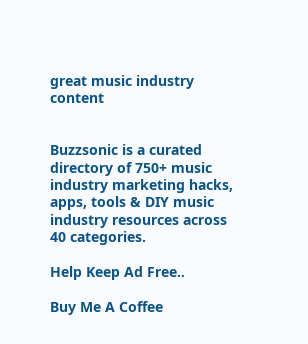great music industry content


Buzzsonic is a curated directory of 750+ music industry marketing hacks, apps, tools & DIY music industry resources across 40 categories.

Help Keep Ad Free..

Buy Me A Coffee